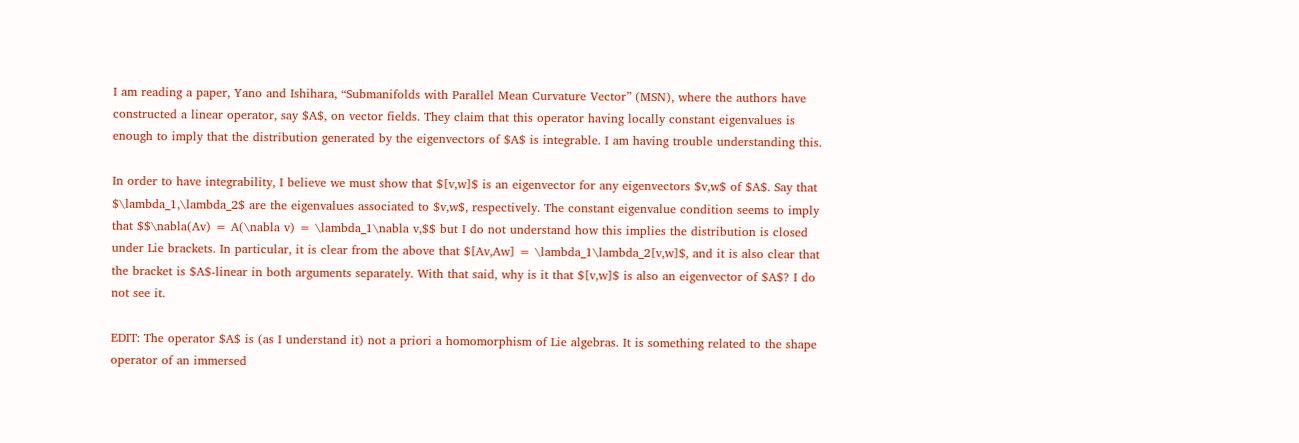I am reading a paper, Yano and Ishihara, “Submanifolds with Parallel Mean Curvature Vector” (MSN), where the authors have constructed a linear operator, say $A$, on vector fields. They claim that this operator having locally constant eigenvalues is enough to imply that the distribution generated by the eigenvectors of $A$ is integrable. I am having trouble understanding this.

In order to have integrability, I believe we must show that $[v,w]$ is an eigenvector for any eigenvectors $v,w$ of $A$. Say that $\lambda_1,\lambda_2$ are the eigenvalues associated to $v,w$, respectively. The constant eigenvalue condition seems to imply that $$\nabla(Av) = A(\nabla v) = \lambda_1\nabla v,$$ but I do not understand how this implies the distribution is closed under Lie brackets. In particular, it is clear from the above that $[Av,Aw] = \lambda_1\lambda_2[v,w]$, and it is also clear that the bracket is $A$-linear in both arguments separately. With that said, why is it that $[v,w]$ is also an eigenvector of $A$? I do not see it.

EDIT: The operator $A$ is (as I understand it) not a priori a homomorphism of Lie algebras. It is something related to the shape operator of an immersed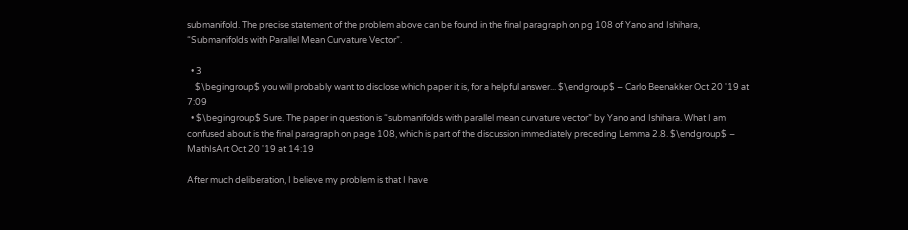submanifold. The precise statement of the problem above can be found in the final paragraph on pg 108 of Yano and Ishihara, “Submanifolds with Parallel Mean Curvature Vector”.

  • 3
    $\begingroup$ you will probably want to disclose which paper it is, for a helpful answer... $\endgroup$ – Carlo Beenakker Oct 20 '19 at 7:09
  • $\begingroup$ Sure. The paper in question is “submanifolds with parallel mean curvature vector” by Yano and Ishihara. What I am confused about is the final paragraph on page 108, which is part of the discussion immediately preceding Lemma 2.8. $\endgroup$ – MathIsArt Oct 20 '19 at 14:19

After much deliberation, I believe my problem is that I have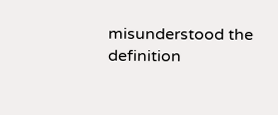misunderstood the definition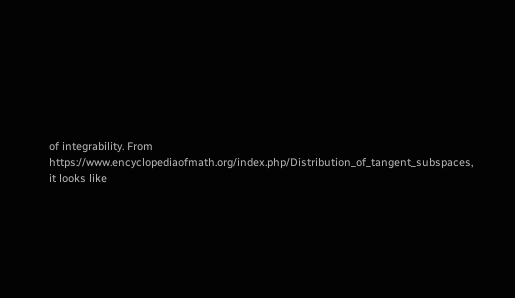of integrability. From https://www.encyclopediaofmath.org/index.php/Distribution_of_tangent_subspaces, it looks like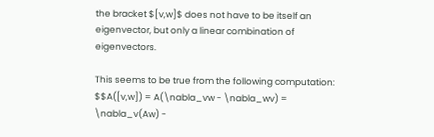the bracket $[v,w]$ does not have to be itself an eigenvector, but only a linear combination of eigenvectors.

This seems to be true from the following computation: $$A([v,w]) = A(\nabla_vw - \nabla_wv) = \nabla_v(Aw) -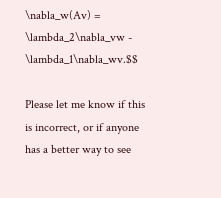\nabla_w(Av) = \lambda_2\nabla_vw - \lambda_1\nabla_wv.$$

Please let me know if this is incorrect, or if anyone has a better way to see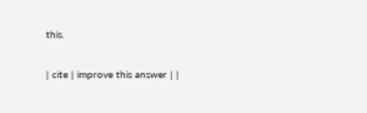this.

| cite | improve this answer | |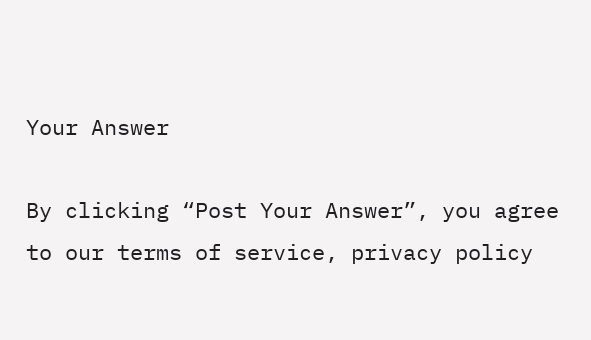Your Answer

By clicking “Post Your Answer”, you agree to our terms of service, privacy policy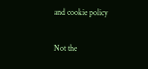and cookie policy

Not the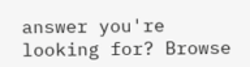answer you're looking for? Browse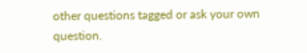other questions tagged or ask your own question.